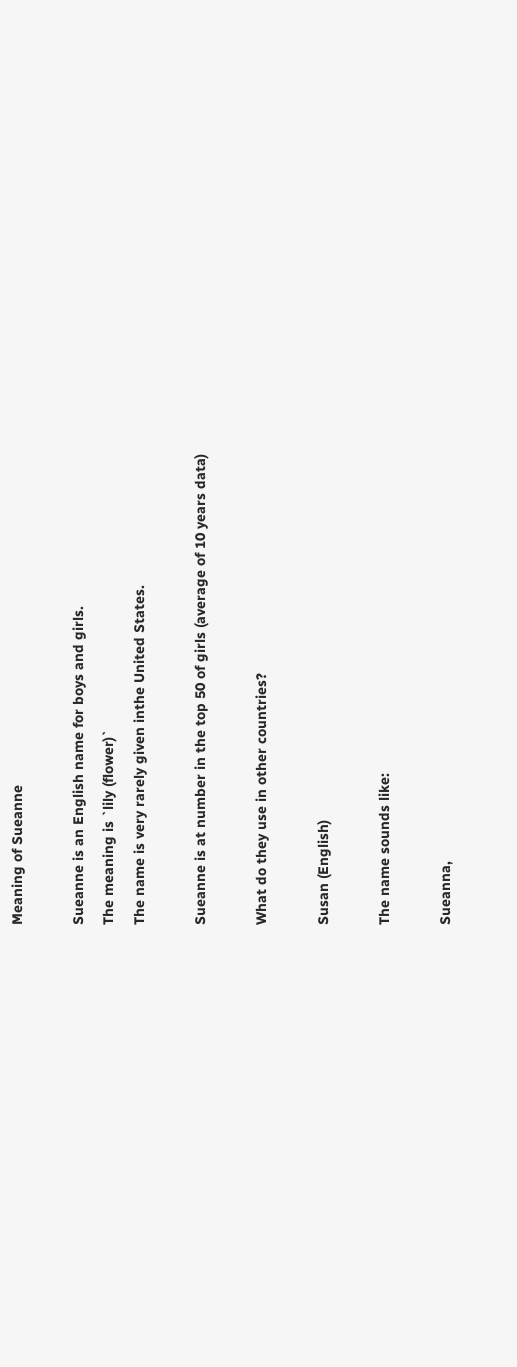Meaning of Sueanne

Sueanne is an English name for boys and girls.
The meaning is `lily (flower)`
The name is very rarely given inthe United States.

Sueanne is at number in the top 50 of girls (average of 10 years data)

What do they use in other countries?

Susan (English)

The name sounds like:

Sueanna,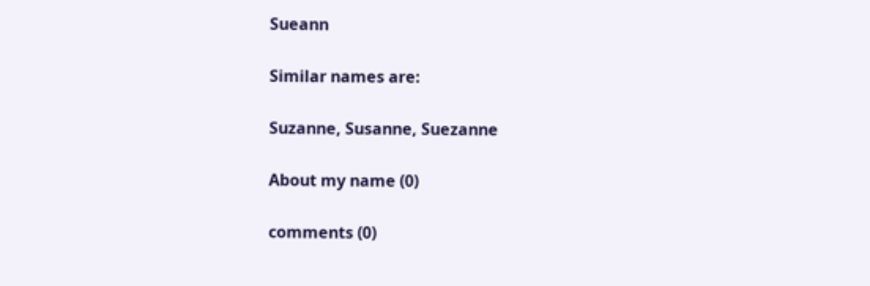Sueann

Similar names are:

Suzanne, Susanne, Suezanne

About my name (0)

comments (0)